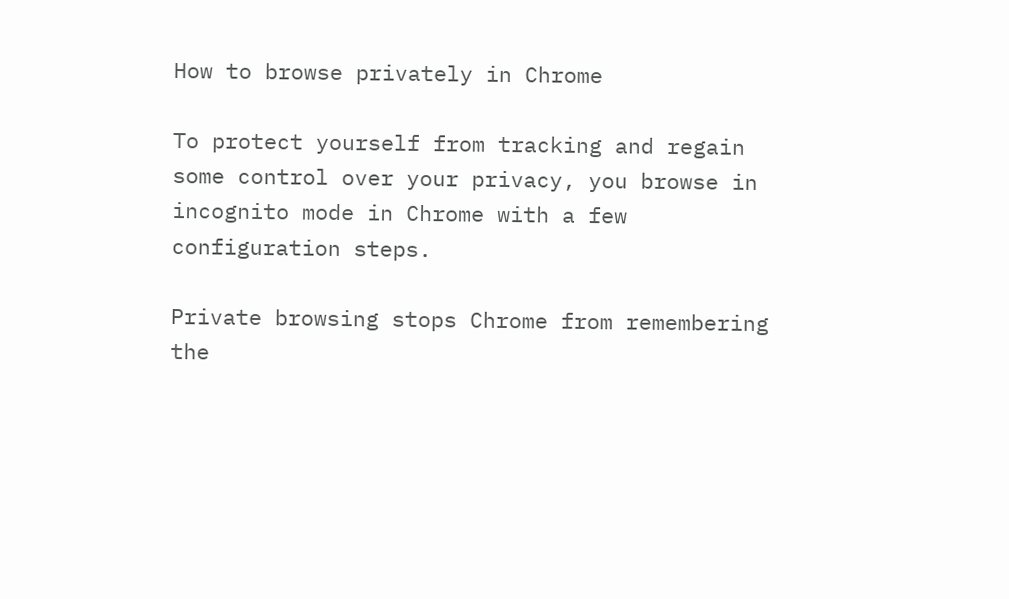How to browse privately in Chrome

To protect yourself from tracking and regain some control over your privacy, you browse in incognito mode in Chrome with a few configuration steps.

Private browsing stops Chrome from remembering the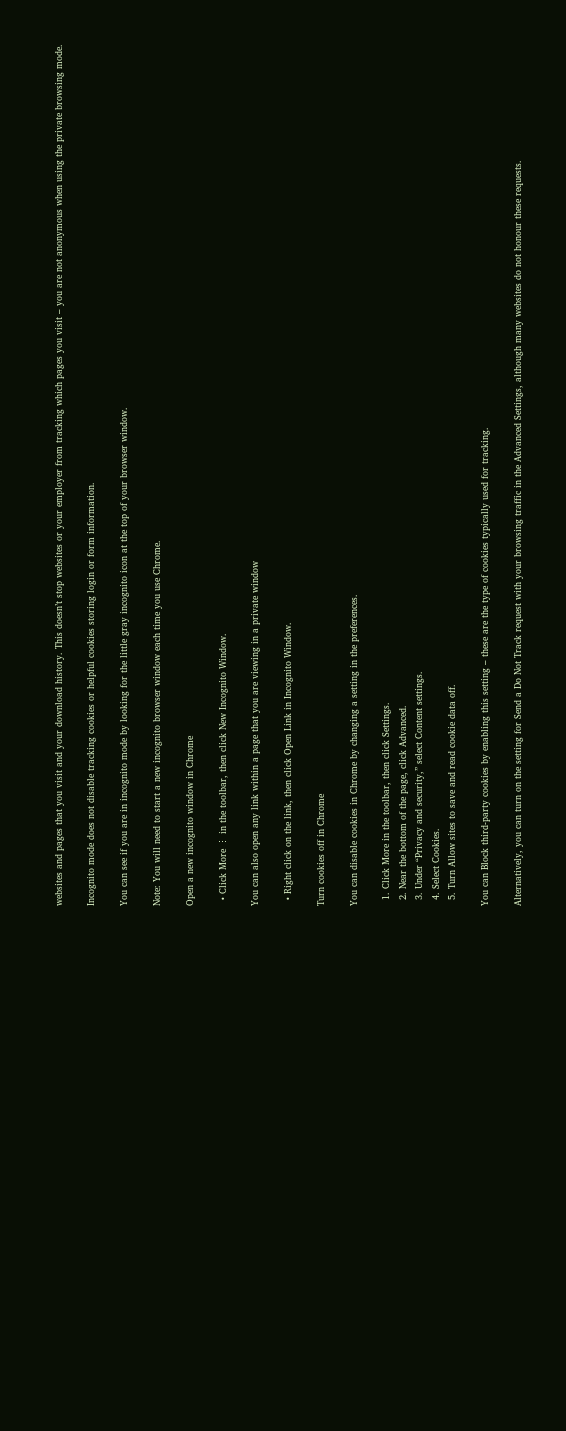websites and pages that you visit and your download history. This doesn’t stop websites or your employer from tracking which pages you visit – you are not anonymous when using the private browsing mode.

Incognito mode does not disable tracking cookies or helpful cookies storing login or form information.

You can see if you are in incognito mode by looking for the little gray incognito icon at the top of your browser window.

Note: You will need to start a new incognito browser window each time you use Chrome.

Open a new incognito window in Chrome

  • Click More ⋮ in the toolbar, then click New Incognito Window.

You can also open any link within a page that you are viewing in a private window

  • Right click on the link, then click Open Link in Incognito Window.

Turn cookies off in Chrome

You can disable cookies in Chrome by changing a setting in the preferences.

  1. Click More in the toolbar, then click Settings.
  2. Near the bottom of the page, click Advanced.
  3. Under “Privacy and security,” select Content settings.
  4. Select Cookies.
  5. Turn Allow sites to save and read cookie data off.

You can Block third-party cookies by enabling this setting – these are the type of cookies typically used for tracking.

Alternatively, you can turn on the setting for Send a Do Not Track request with your browsing traffic in the Advanced Settings, although many websites do not honour these requests.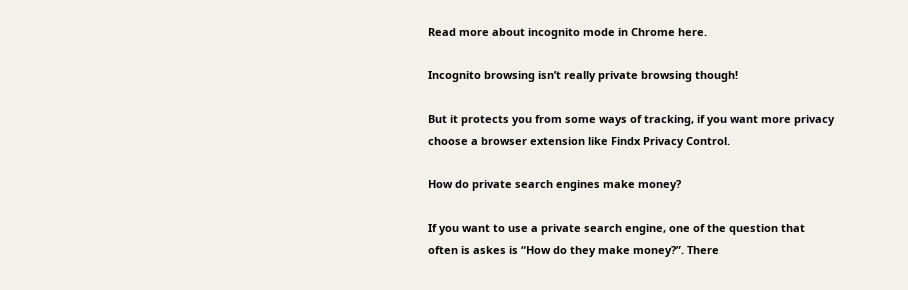Read more about incognito mode in Chrome here.

Incognito browsing isn’t really private browsing though!

But it protects you from some ways of tracking, if you want more privacy choose a browser extension like Findx Privacy Control.

How do private search engines make money?

If you want to use a private search engine, one of the question that often is askes is “How do they make money?”. There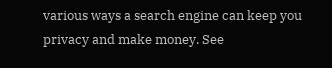various ways a search engine can keep you privacy and make money. See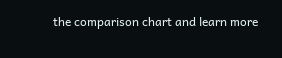the comparison chart and learn more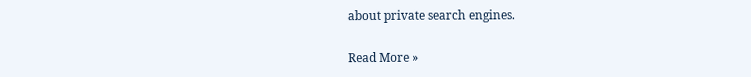about private search engines.

Read More »